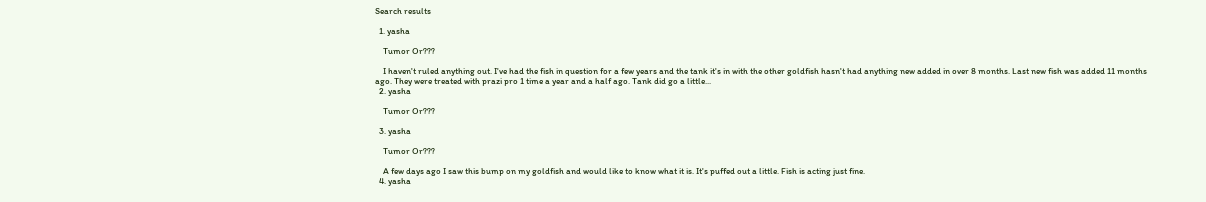Search results

  1. yasha

    Tumor Or???

    I haven't ruled anything out. I've had the fish in question for a few years and the tank it's in with the other goldfish hasn't had anything new added in over 8 months. Last new fish was added 11 months ago. They were treated with prazi pro 1 time a year and a half ago. Tank did go a little...
  2. yasha

    Tumor Or???

  3. yasha

    Tumor Or???

    A few days ago I saw this bump on my goldfish and would like to know what it is. It's puffed out a little. Fish is acting just fine.
  4. yasha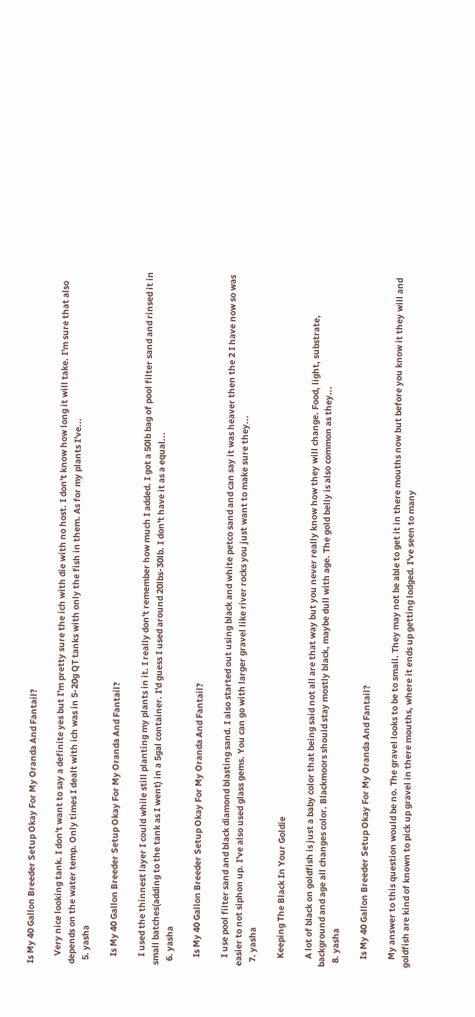Is My 40 Gallon Breeder Setup Okay For My Oranda And Fantail?

    Very nice looking tank. I don't want to say a definite yes but I'm pretty sure the ich with die with no host. I don't know how long it will take. I'm sure that also depends on the water temp. Only times I dealt with ich was in 5-20g QT tanks with only the fish in them. As for my plants I've...
  5. yasha

    Is My 40 Gallon Breeder Setup Okay For My Oranda And Fantail?

    I used the thinnest layer I could while still planting my plants in it. I really don't remember how much I added. I got a 50lb bag of pool filter sand and rinsed it in small batches(adding to the tank as I went) in a 5gal container. I'd guess I used around 20lbs-30lb. I don't have it as a equal...
  6. yasha

    Is My 40 Gallon Breeder Setup Okay For My Oranda And Fantail?

    I use pool filter sand and black diamond blasting sand. I also started out using black and white petco sand and can say it was heaver then the 2 I have now so was easier to not siphon up. I've also used glass gems. You can go with larger gravel like river rocks you just want to make sure they...
  7. yasha

    Keeping The Black In Your Goldie

    A lot of black on goldfish is just a baby color that being said not all are that way but you never really know how they will change. Food, light, substrate, background and age all changes color. Blackmoors should stay mostly black, maybe dull with age. The gold belly is also common as they...
  8. yasha

    Is My 40 Gallon Breeder Setup Okay For My Oranda And Fantail?

    My answer to this question would be no. The gravel looks to be to small. They may not be able to get it in there mouths now but before you know it they will and goldfish are kind of known to pick up gravel in there mouths, where it ends up getting lodged. I've seen to many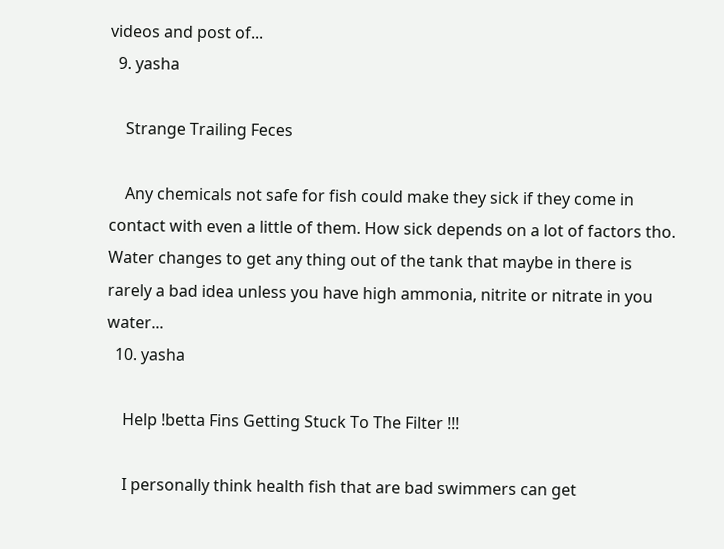videos and post of...
  9. yasha

    Strange Trailing Feces

    Any chemicals not safe for fish could make they sick if they come in contact with even a little of them. How sick depends on a lot of factors tho. Water changes to get any thing out of the tank that maybe in there is rarely a bad idea unless you have high ammonia, nitrite or nitrate in you water...
  10. yasha

    Help !betta Fins Getting Stuck To The Filter !!!

    I personally think health fish that are bad swimmers can get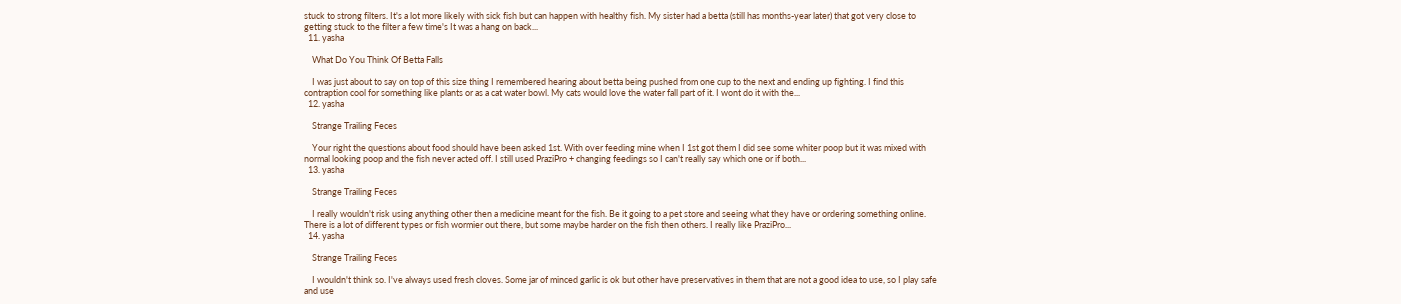stuck to strong filters. It's a lot more likely with sick fish but can happen with healthy fish. My sister had a betta (still has months-year later) that got very close to getting stuck to the filter a few time's It was a hang on back...
  11. yasha

    What Do You Think Of Betta Falls

    I was just about to say on top of this size thing I remembered hearing about betta being pushed from one cup to the next and ending up fighting. I find this contraption cool for something like plants or as a cat water bowl. My cats would love the water fall part of it. I wont do it with the...
  12. yasha

    Strange Trailing Feces

    Your right the questions about food should have been asked 1st. With over feeding mine when I 1st got them I did see some whiter poop but it was mixed with normal looking poop and the fish never acted off. I still used PraziPro + changing feedings so I can't really say which one or if both...
  13. yasha

    Strange Trailing Feces

    I really wouldn't risk using anything other then a medicine meant for the fish. Be it going to a pet store and seeing what they have or ordering something online. There is a lot of different types or fish wormier out there, but some maybe harder on the fish then others. I really like PraziPro...
  14. yasha

    Strange Trailing Feces

    I wouldn't think so. I've always used fresh cloves. Some jar of minced garlic is ok but other have preservatives in them that are not a good idea to use, so I play safe and use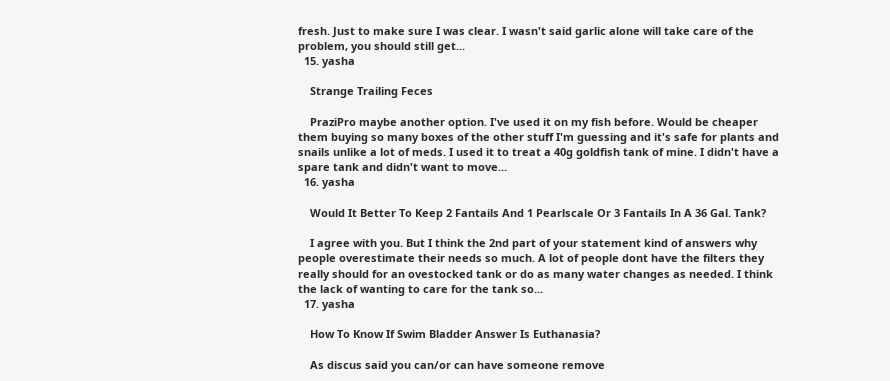fresh. Just to make sure I was clear. I wasn't said garlic alone will take care of the problem, you should still get...
  15. yasha

    Strange Trailing Feces

    PraziPro maybe another option. I've used it on my fish before. Would be cheaper them buying so many boxes of the other stuff I'm guessing and it's safe for plants and snails unlike a lot of meds. I used it to treat a 40g goldfish tank of mine. I didn't have a spare tank and didn't want to move...
  16. yasha

    Would It Better To Keep 2 Fantails And 1 Pearlscale Or 3 Fantails In A 36 Gal. Tank?

    I agree with you. But I think the 2nd part of your statement kind of answers why people overestimate their needs so much. A lot of people dont have the filters they really should for an ovestocked tank or do as many water changes as needed. I think the lack of wanting to care for the tank so...
  17. yasha

    How To Know If Swim Bladder Answer Is Euthanasia?

    As discus said you can/or can have someone remove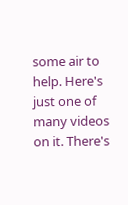some air to help. Here's just one of many videos on it. There's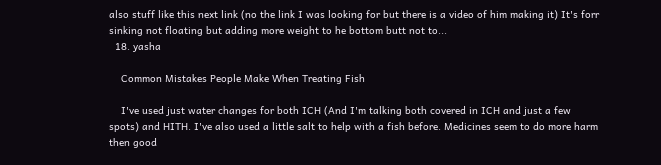also stuff like this next link (no the link I was looking for but there is a video of him making it) It's forr sinking not floating but adding more weight to he bottom butt not to...
  18. yasha

    Common Mistakes People Make When Treating Fish

    I've used just water changes for both ICH (And I'm talking both covered in ICH and just a few spots) and HITH. I've also used a little salt to help with a fish before. Medicines seem to do more harm then good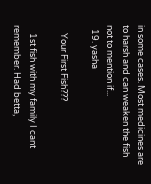in some cases. Most medicines are to harsh and can weaken the fish not to mention if...
  19. yasha

    Your First Fish???

    1st fish with my family I cant remember. Had betta,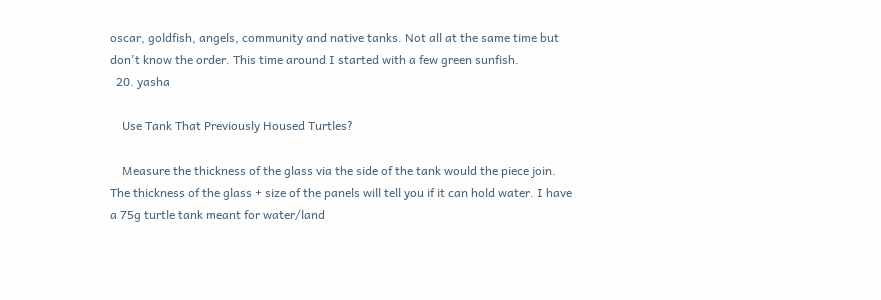oscar, goldfish, angels, community and native tanks. Not all at the same time but don't know the order. This time around I started with a few green sunfish.
  20. yasha

    Use Tank That Previously Housed Turtles?

    Measure the thickness of the glass via the side of the tank would the piece join. The thickness of the glass + size of the panels will tell you if it can hold water. I have a 75g turtle tank meant for water/land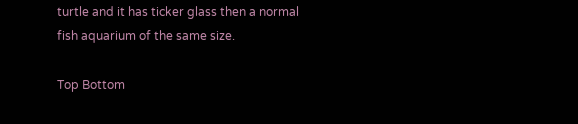turtle and it has ticker glass then a normal fish aquarium of the same size.

Top Bottom